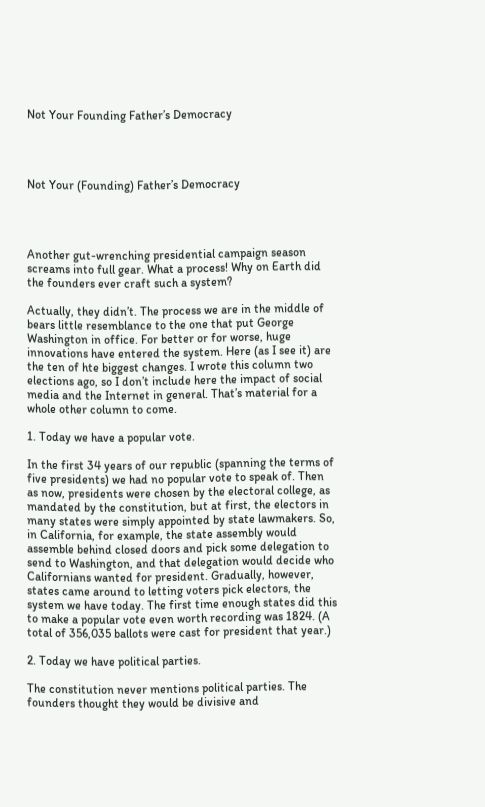Not Your Founding Father’s Democracy




Not Your (Founding) Father’s Democracy




Another gut-wrenching presidential campaign season screams into full gear. What a process! Why on Earth did the founders ever craft such a system?

Actually, they didn’t. The process we are in the middle of bears little resemblance to the one that put George Washington in office. For better or for worse, huge innovations have entered the system. Here (as I see it) are the ten of hte biggest changes. I wrote this column two elections ago, so I don’t include here the impact of social media and the Internet in general. That’s material for a whole other column to come.

1. Today we have a popular vote.

In the first 34 years of our republic (spanning the terms of five presidents) we had no popular vote to speak of. Then as now, presidents were chosen by the electoral college, as mandated by the constitution, but at first, the electors in many states were simply appointed by state lawmakers. So, in California, for example, the state assembly would assemble behind closed doors and pick some delegation to send to Washington, and that delegation would decide who Californians wanted for president. Gradually, however, states came around to letting voters pick electors, the system we have today. The first time enough states did this to make a popular vote even worth recording was 1824. (A total of 356,035 ballots were cast for president that year.)

2. Today we have political parties.

The constitution never mentions political parties. The founders thought they would be divisive and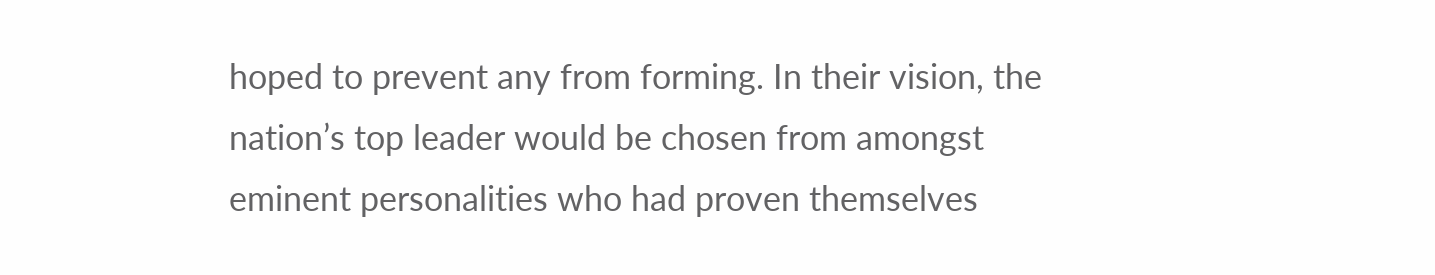hoped to prevent any from forming. In their vision, the nation’s top leader would be chosen from amongst eminent personalities who had proven themselves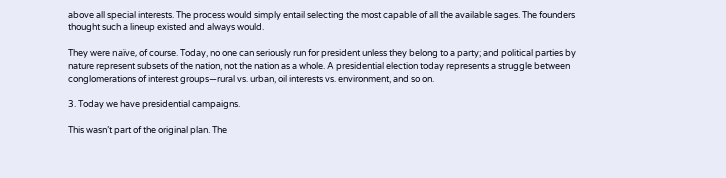above all special interests. The process would simply entail selecting the most capable of all the available sages. The founders thought such a lineup existed and always would.

They were naïve, of course. Today, no one can seriously run for president unless they belong to a party; and political parties by nature represent subsets of the nation, not the nation as a whole. A presidential election today represents a struggle between conglomerations of interest groups—rural vs. urban, oil interests vs. environment, and so on.

3. Today we have presidential campaigns.

This wasn’t part of the original plan. The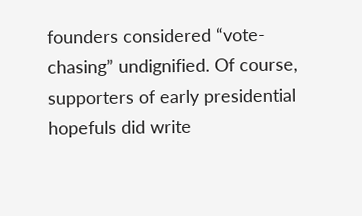founders considered “vote-chasing” undignified. Of course, supporters of early presidential hopefuls did write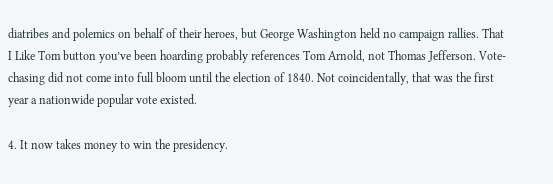diatribes and polemics on behalf of their heroes, but George Washington held no campaign rallies. That I Like Tom button you’ve been hoarding probably references Tom Arnold, not Thomas Jefferson. Vote-chasing did not come into full bloom until the election of 1840. Not coincidentally, that was the first year a nationwide popular vote existed.

4. It now takes money to win the presidency.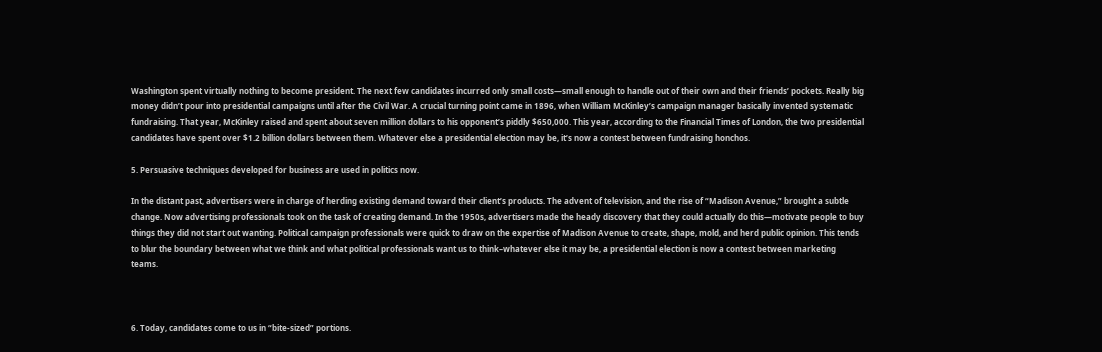Washington spent virtually nothing to become president. The next few candidates incurred only small costs—small enough to handle out of their own and their friends’ pockets. Really big money didn’t pour into presidential campaigns until after the Civil War. A crucial turning point came in 1896, when William McKinley’s campaign manager basically invented systematic fundraising. That year, McKinley raised and spent about seven million dollars to his opponent’s piddly $650,000. This year, according to the Financial Times of London, the two presidential candidates have spent over $1.2 billion dollars between them. Whatever else a presidential election may be, it’s now a contest between fundraising honchos.

5. Persuasive techniques developed for business are used in politics now.

In the distant past, advertisers were in charge of herding existing demand toward their client’s products. The advent of television, and the rise of “Madison Avenue,” brought a subtle change. Now advertising professionals took on the task of creating demand. In the 1950s, advertisers made the heady discovery that they could actually do this—motivate people to buy things they did not start out wanting. Political campaign professionals were quick to draw on the expertise of Madison Avenue to create, shape, mold, and herd public opinion. This tends to blur the boundary between what we think and what political professionals want us to think–whatever else it may be, a presidential election is now a contest between marketing teams.



6. Today, candidates come to us in “bite-sized” portions.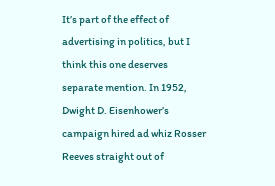It’s part of the effect of advertising in politics, but I think this one deserves separate mention. In 1952, Dwight D. Eisenhower’s campaign hired ad whiz Rosser Reeves straight out of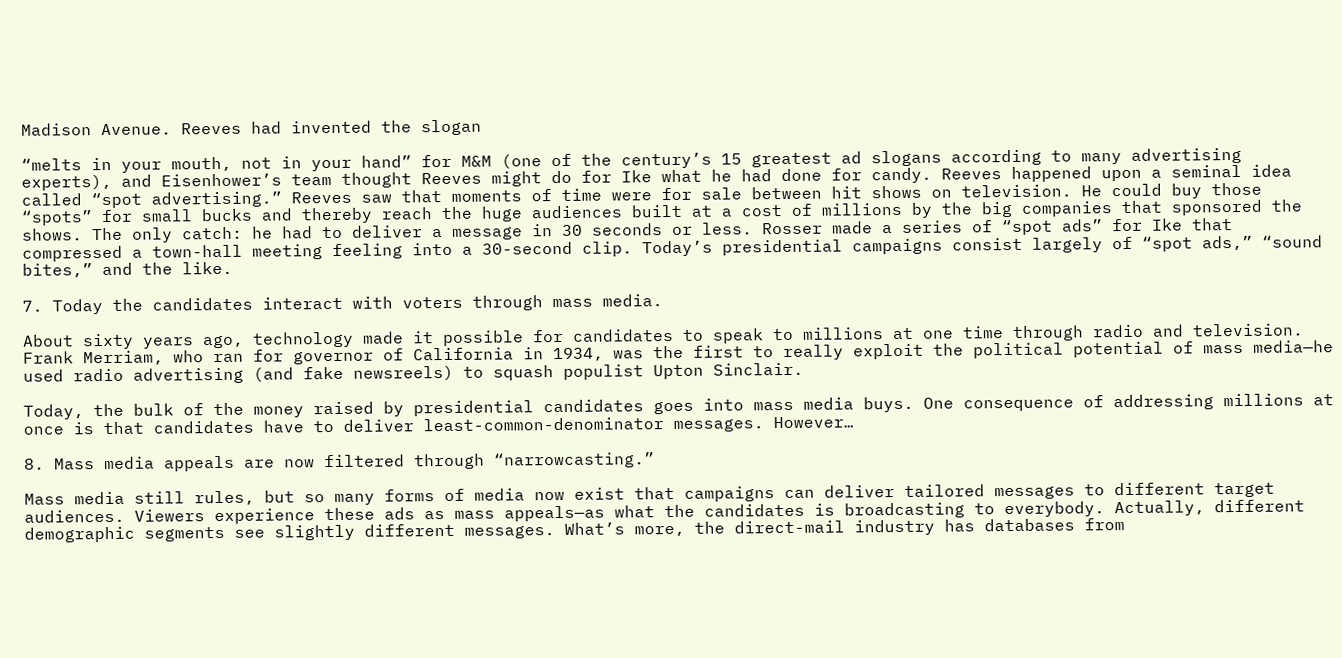Madison Avenue. Reeves had invented the slogan

“melts in your mouth, not in your hand” for M&M (one of the century’s 15 greatest ad slogans according to many advertising experts), and Eisenhower’s team thought Reeves might do for Ike what he had done for candy. Reeves happened upon a seminal idea called “spot advertising.” Reeves saw that moments of time were for sale between hit shows on television. He could buy those “spots” for small bucks and thereby reach the huge audiences built at a cost of millions by the big companies that sponsored the shows. The only catch: he had to deliver a message in 30 seconds or less. Rosser made a series of “spot ads” for Ike that compressed a town-hall meeting feeling into a 30-second clip. Today’s presidential campaigns consist largely of “spot ads,” “sound bites,” and the like.

7. Today the candidates interact with voters through mass media.

About sixty years ago, technology made it possible for candidates to speak to millions at one time through radio and television. Frank Merriam, who ran for governor of California in 1934, was the first to really exploit the political potential of mass media—he used radio advertising (and fake newsreels) to squash populist Upton Sinclair.

Today, the bulk of the money raised by presidential candidates goes into mass media buys. One consequence of addressing millions at once is that candidates have to deliver least-common-denominator messages. However…

8. Mass media appeals are now filtered through “narrowcasting.”

Mass media still rules, but so many forms of media now exist that campaigns can deliver tailored messages to different target audiences. Viewers experience these ads as mass appeals—as what the candidates is broadcasting to everybody. Actually, different demographic segments see slightly different messages. What’s more, the direct-mail industry has databases from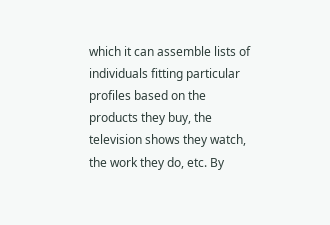which it can assemble lists of individuals fitting particular profiles based on the products they buy, the television shows they watch, the work they do, etc. By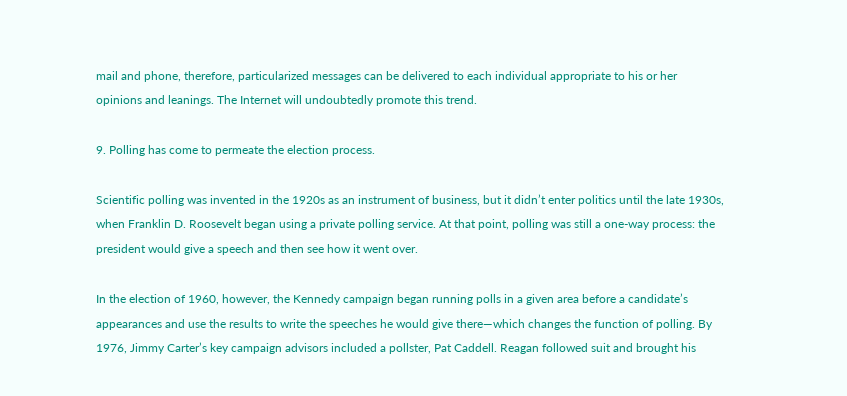mail and phone, therefore, particularized messages can be delivered to each individual appropriate to his or her opinions and leanings. The Internet will undoubtedly promote this trend.

9. Polling has come to permeate the election process.

Scientific polling was invented in the 1920s as an instrument of business, but it didn’t enter politics until the late 1930s, when Franklin D. Roosevelt began using a private polling service. At that point, polling was still a one-way process: the president would give a speech and then see how it went over.

In the election of 1960, however, the Kennedy campaign began running polls in a given area before a candidate’s appearances and use the results to write the speeches he would give there—which changes the function of polling. By 1976, Jimmy Carter’s key campaign advisors included a pollster, Pat Caddell. Reagan followed suit and brought his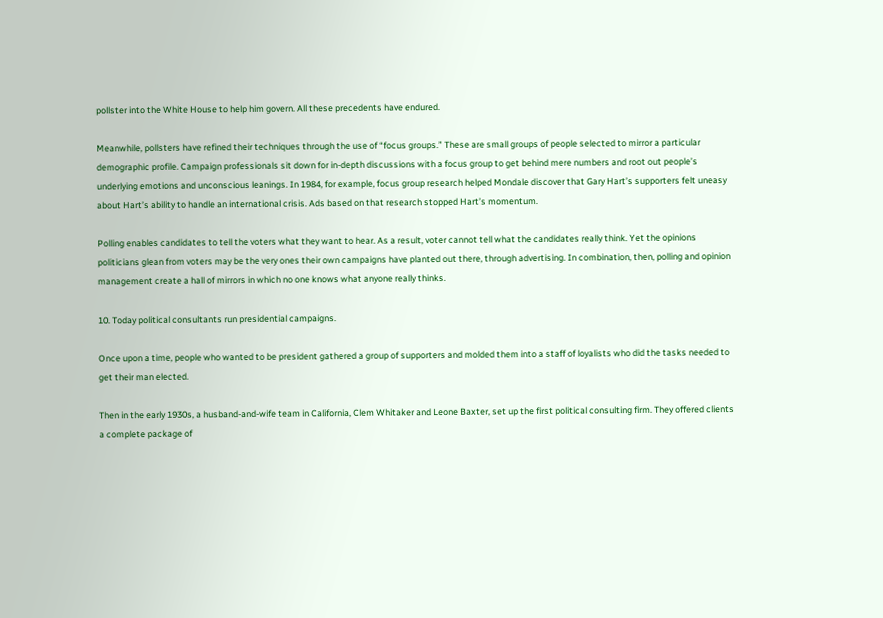pollster into the White House to help him govern. All these precedents have endured.

Meanwhile, pollsters have refined their techniques through the use of “focus groups.” These are small groups of people selected to mirror a particular demographic profile. Campaign professionals sit down for in-depth discussions with a focus group to get behind mere numbers and root out people’s underlying emotions and unconscious leanings. In 1984, for example, focus group research helped Mondale discover that Gary Hart’s supporters felt uneasy about Hart’s ability to handle an international crisis. Ads based on that research stopped Hart’s momentum.

Polling enables candidates to tell the voters what they want to hear. As a result, voter cannot tell what the candidates really think. Yet the opinions politicians glean from voters may be the very ones their own campaigns have planted out there, through advertising. In combination, then, polling and opinion management create a hall of mirrors in which no one knows what anyone really thinks.

10. Today political consultants run presidential campaigns.

Once upon a time, people who wanted to be president gathered a group of supporters and molded them into a staff of loyalists who did the tasks needed to get their man elected.

Then in the early 1930s, a husband-and-wife team in California, Clem Whitaker and Leone Baxter, set up the first political consulting firm. They offered clients a complete package of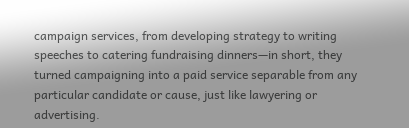campaign services, from developing strategy to writing speeches to catering fundraising dinners—in short, they turned campaigning into a paid service separable from any particular candidate or cause, just like lawyering or advertising.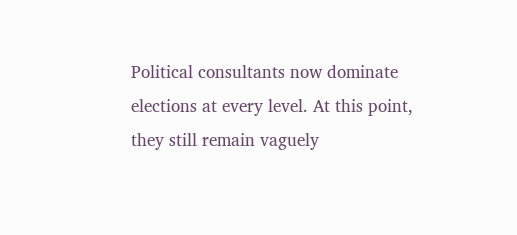Political consultants now dominate elections at every level. At this point, they still remain vaguely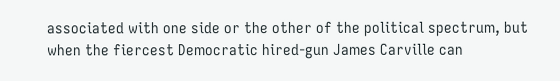associated with one side or the other of the political spectrum, but when the fiercest Democratic hired-gun James Carville can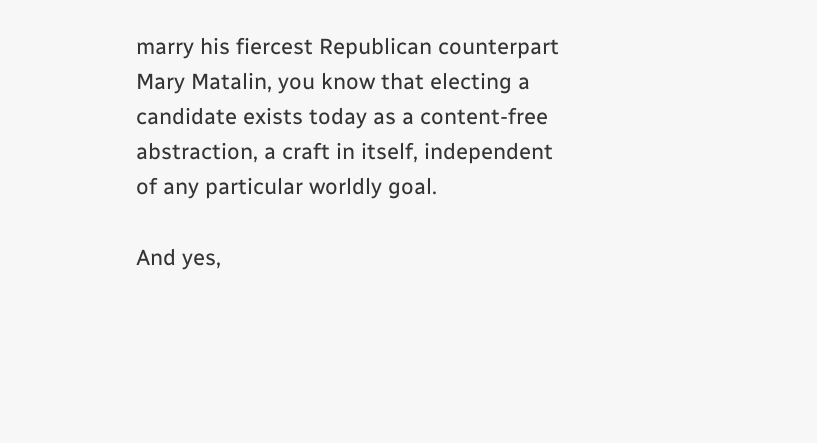marry his fiercest Republican counterpart Mary Matalin, you know that electing a candidate exists today as a content-free abstraction, a craft in itself, independent of any particular worldly goal.

And yes,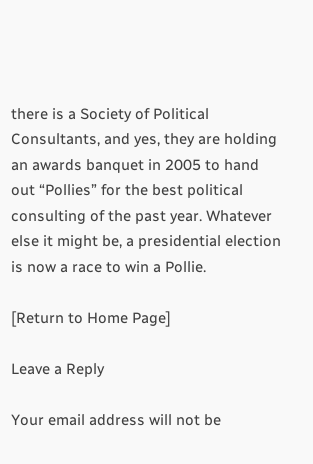there is a Society of Political Consultants, and yes, they are holding an awards banquet in 2005 to hand out “Pollies” for the best political consulting of the past year. Whatever else it might be, a presidential election is now a race to win a Pollie.

[Return to Home Page]

Leave a Reply

Your email address will not be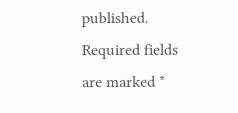published. Required fields are marked *